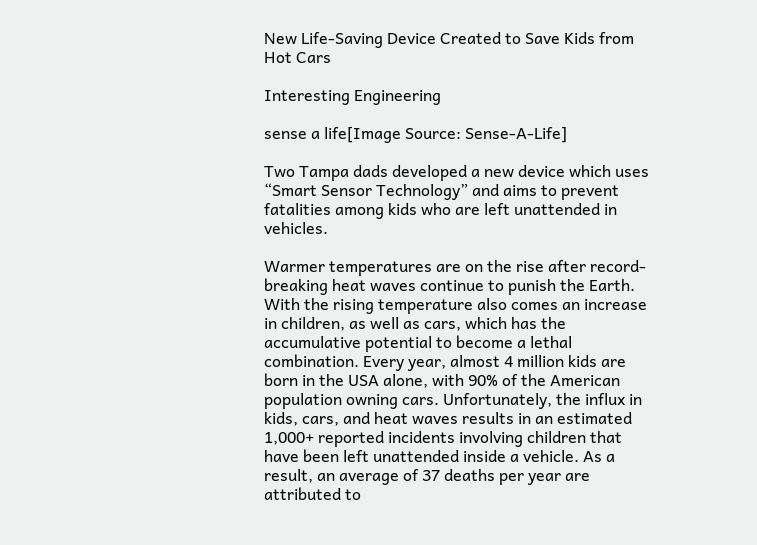New Life-Saving Device Created to Save Kids from Hot Cars

Interesting Engineering

sense a life[Image Source: Sense-A-Life]

Two Tampa dads developed a new device which uses “Smart Sensor Technology” and aims to prevent fatalities among kids who are left unattended in vehicles.

Warmer temperatures are on the rise after record-breaking heat waves continue to punish the Earth. With the rising temperature also comes an increase in children, as well as cars, which has the accumulative potential to become a lethal combination. Every year, almost 4 million kids are born in the USA alone, with 90% of the American population owning cars. Unfortunately, the influx in kids, cars, and heat waves results in an estimated 1,000+ reported incidents involving children that have been left unattended inside a vehicle. As a result, an average of 37 deaths per year are attributed to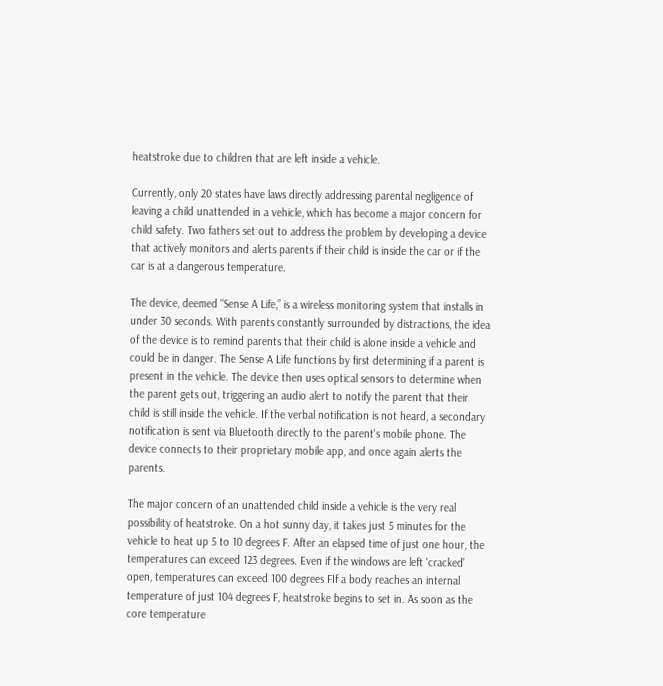heatstroke due to children that are left inside a vehicle.

Currently, only 20 states have laws directly addressing parental negligence of leaving a child unattended in a vehicle, which has become a major concern for child safety. Two fathers set out to address the problem by developing a device that actively monitors and alerts parents if their child is inside the car or if the car is at a dangerous temperature.

The device, deemed “Sense A Life,” is a wireless monitoring system that installs in under 30 seconds. With parents constantly surrounded by distractions, the idea of the device is to remind parents that their child is alone inside a vehicle and could be in danger. The Sense A Life functions by first determining if a parent is present in the vehicle. The device then uses optical sensors to determine when the parent gets out, triggering an audio alert to notify the parent that their child is still inside the vehicle. If the verbal notification is not heard, a secondary notification is sent via Bluetooth directly to the parent's mobile phone. The device connects to their proprietary mobile app, and once again alerts the parents.

The major concern of an unattended child inside a vehicle is the very real possibility of heatstroke. On a hot sunny day, it takes just 5 minutes for the vehicle to heat up 5 to 10 degrees F. After an elapsed time of just one hour, the temperatures can exceed 123 degrees. Even if the windows are left 'cracked' open, temperatures can exceed 100 degrees FIf a body reaches an internal temperature of just 104 degrees F, heatstroke begins to set in. As soon as the core temperature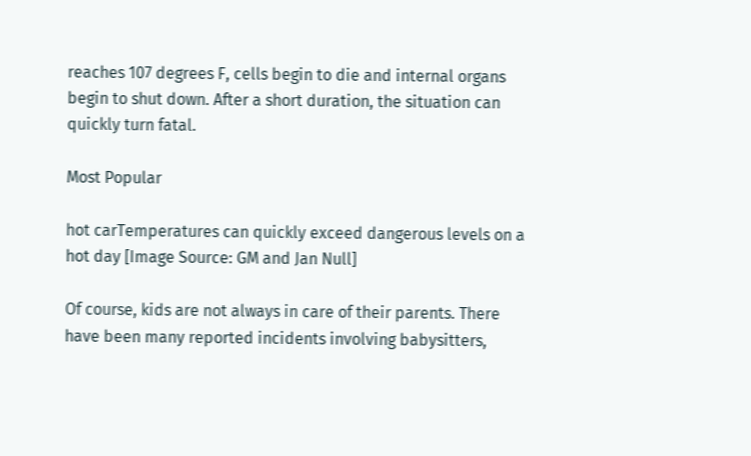reaches 107 degrees F, cells begin to die and internal organs begin to shut down. After a short duration, the situation can quickly turn fatal.

Most Popular

hot carTemperatures can quickly exceed dangerous levels on a hot day [Image Source: GM and Jan Null]

Of course, kids are not always in care of their parents. There have been many reported incidents involving babysitters,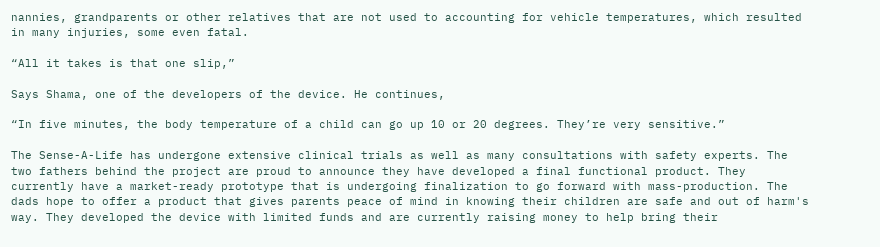nannies, grandparents or other relatives that are not used to accounting for vehicle temperatures, which resulted in many injuries, some even fatal.

“All it takes is that one slip,”

Says Shama, one of the developers of the device. He continues,

“In five minutes, the body temperature of a child can go up 10 or 20 degrees. They’re very sensitive.”

The Sense-A-Life has undergone extensive clinical trials as well as many consultations with safety experts. The two fathers behind the project are proud to announce they have developed a final functional product. They currently have a market-ready prototype that is undergoing finalization to go forward with mass-production. The dads hope to offer a product that gives parents peace of mind in knowing their children are safe and out of harm's way. They developed the device with limited funds and are currently raising money to help bring their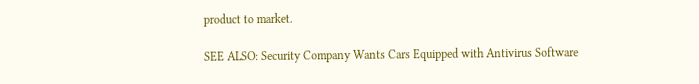product to market.

SEE ALSO: Security Company Wants Cars Equipped with Antivirus Software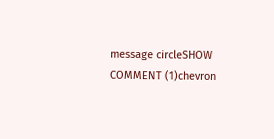message circleSHOW COMMENT (1)chevron